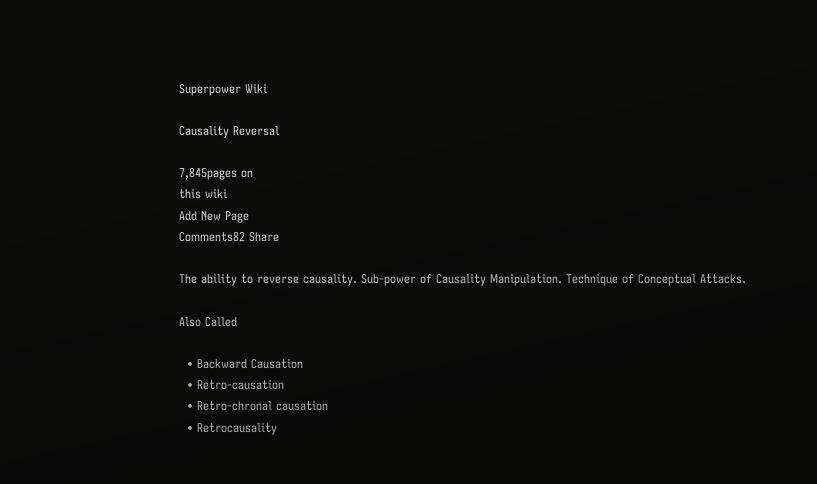Superpower Wiki

Causality Reversal

7,845pages on
this wiki
Add New Page
Comments82 Share

The ability to reverse causality. Sub-power of Causality Manipulation. Technique of Conceptual Attacks.

Also Called

  • Backward Causation
  • Retro-causation
  • Retro-chronal causation
  • Retrocausality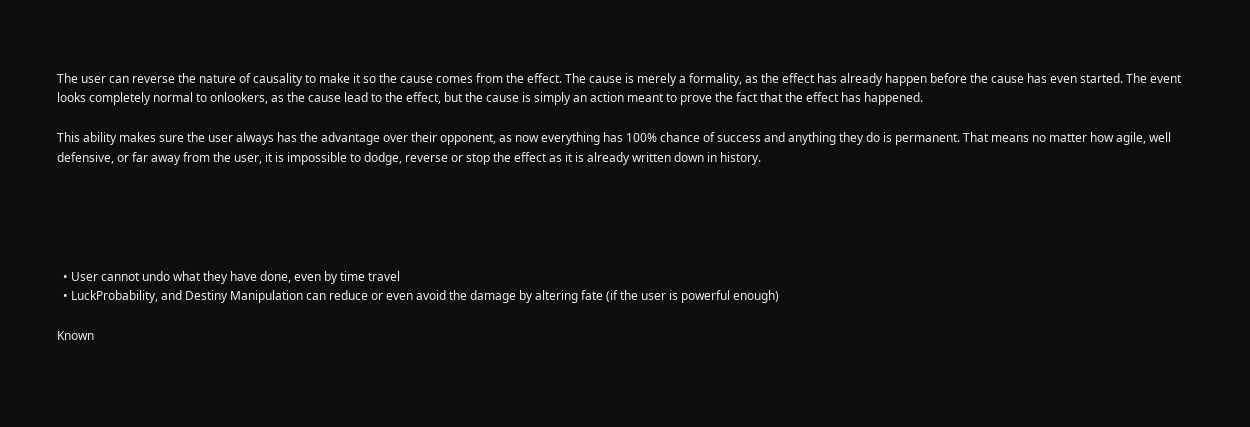The user can reverse the nature of causality to make it so the cause comes from the effect. The cause is merely a formality, as the effect has already happen before the cause has even started. The event looks completely normal to onlookers, as the cause lead to the effect, but the cause is simply an action meant to prove the fact that the effect has happened.

This ability makes sure the user always has the advantage over their opponent, as now everything has 100% chance of success and anything they do is permanent. That means no matter how agile, well defensive, or far away from the user, it is impossible to dodge, reverse or stop the effect as it is already written down in history.





  • User cannot undo what they have done, even by time travel
  • LuckProbability, and Destiny Manipulation can reduce or even avoid the damage by altering fate (if the user is powerful enough)

Known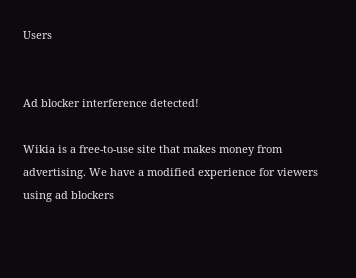Users


Ad blocker interference detected!

Wikia is a free-to-use site that makes money from advertising. We have a modified experience for viewers using ad blockers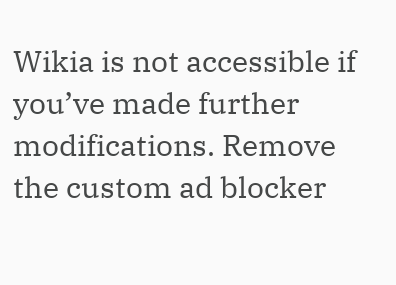Wikia is not accessible if you’ve made further modifications. Remove the custom ad blocker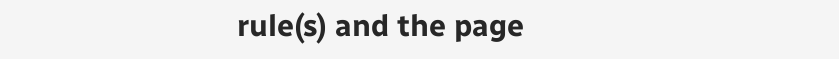rule(s) and the page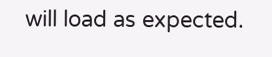will load as expected.